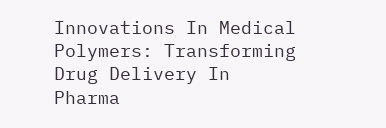Innovations In Medical Polymers: Transforming Drug Delivery In Pharma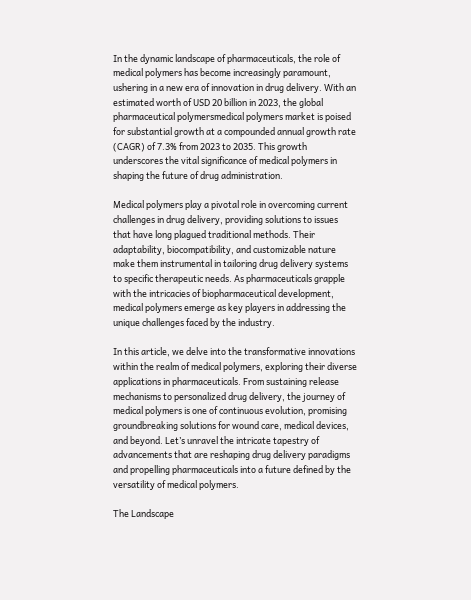In the dynamic landscape of pharmaceuticals, the role of medical polymers has become increasingly paramount, ushering in a new era of innovation in drug delivery. With an estimated worth of USD 20 billion in 2023, the global pharmaceutical polymersmedical polymers market is poised for substantial growth at a compounded annual growth rate (CAGR) of 7.3% from 2023 to 2035. This growth underscores the vital significance of medical polymers in shaping the future of drug administration.

Medical polymers play a pivotal role in overcoming current challenges in drug delivery, providing solutions to issues that have long plagued traditional methods. Their adaptability, biocompatibility, and customizable nature make them instrumental in tailoring drug delivery systems to specific therapeutic needs. As pharmaceuticals grapple with the intricacies of biopharmaceutical development, medical polymers emerge as key players in addressing the unique challenges faced by the industry.

In this article, we delve into the transformative innovations within the realm of medical polymers, exploring their diverse applications in pharmaceuticals. From sustaining release mechanisms to personalized drug delivery, the journey of medical polymers is one of continuous evolution, promising groundbreaking solutions for wound care, medical devices, and beyond. Let’s unravel the intricate tapestry of advancements that are reshaping drug delivery paradigms and propelling pharmaceuticals into a future defined by the versatility of medical polymers.

The Landscape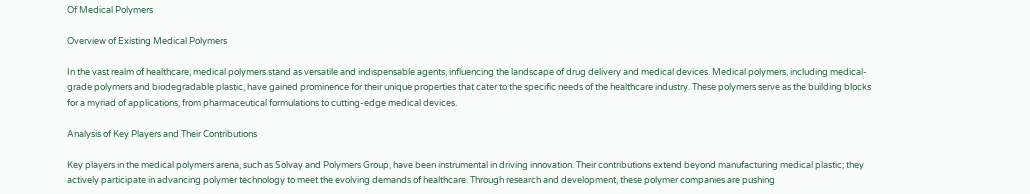Of Medical Polymers

Overview of Existing Medical Polymers

In the vast realm of healthcare, medical polymers stand as versatile and indispensable agents, influencing the landscape of drug delivery and medical devices. Medical polymers, including medical-grade polymers and biodegradable plastic, have gained prominence for their unique properties that cater to the specific needs of the healthcare industry. These polymers serve as the building blocks for a myriad of applications, from pharmaceutical formulations to cutting-edge medical devices.

Analysis of Key Players and Their Contributions

Key players in the medical polymers arena, such as Solvay and Polymers Group, have been instrumental in driving innovation. Their contributions extend beyond manufacturing medical plastic; they actively participate in advancing polymer technology to meet the evolving demands of healthcare. Through research and development, these polymer companies are pushing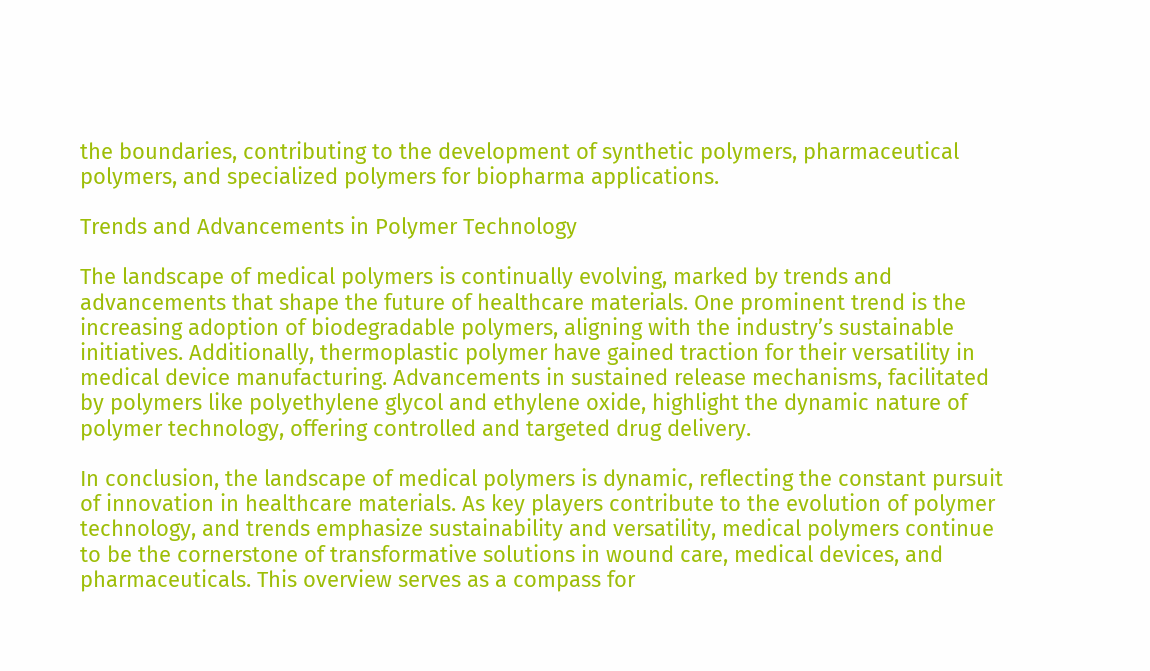the boundaries, contributing to the development of synthetic polymers, pharmaceutical polymers, and specialized polymers for biopharma applications.

Trends and Advancements in Polymer Technology

The landscape of medical polymers is continually evolving, marked by trends and advancements that shape the future of healthcare materials. One prominent trend is the increasing adoption of biodegradable polymers, aligning with the industry’s sustainable initiatives. Additionally, thermoplastic polymer have gained traction for their versatility in medical device manufacturing. Advancements in sustained release mechanisms, facilitated by polymers like polyethylene glycol and ethylene oxide, highlight the dynamic nature of polymer technology, offering controlled and targeted drug delivery.

In conclusion, the landscape of medical polymers is dynamic, reflecting the constant pursuit of innovation in healthcare materials. As key players contribute to the evolution of polymer technology, and trends emphasize sustainability and versatility, medical polymers continue to be the cornerstone of transformative solutions in wound care, medical devices, and pharmaceuticals. This overview serves as a compass for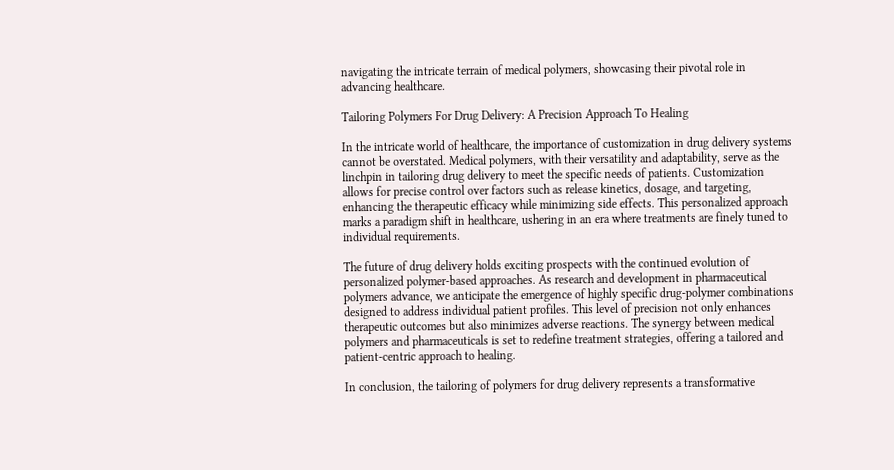navigating the intricate terrain of medical polymers, showcasing their pivotal role in advancing healthcare.

Tailoring Polymers For Drug Delivery: A Precision Approach To Healing

In the intricate world of healthcare, the importance of customization in drug delivery systems cannot be overstated. Medical polymers, with their versatility and adaptability, serve as the linchpin in tailoring drug delivery to meet the specific needs of patients. Customization allows for precise control over factors such as release kinetics, dosage, and targeting, enhancing the therapeutic efficacy while minimizing side effects. This personalized approach marks a paradigm shift in healthcare, ushering in an era where treatments are finely tuned to individual requirements.

The future of drug delivery holds exciting prospects with the continued evolution of personalized polymer-based approaches. As research and development in pharmaceutical polymers advance, we anticipate the emergence of highly specific drug-polymer combinations designed to address individual patient profiles. This level of precision not only enhances therapeutic outcomes but also minimizes adverse reactions. The synergy between medical polymers and pharmaceuticals is set to redefine treatment strategies, offering a tailored and patient-centric approach to healing.

In conclusion, the tailoring of polymers for drug delivery represents a transformative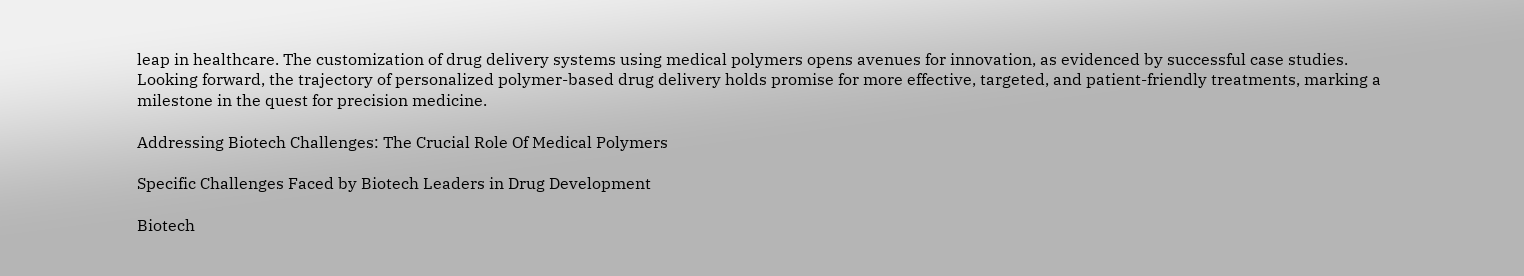leap in healthcare. The customization of drug delivery systems using medical polymers opens avenues for innovation, as evidenced by successful case studies. Looking forward, the trajectory of personalized polymer-based drug delivery holds promise for more effective, targeted, and patient-friendly treatments, marking a milestone in the quest for precision medicine.

Addressing Biotech Challenges: The Crucial Role Of Medical Polymers

Specific Challenges Faced by Biotech Leaders in Drug Development

Biotech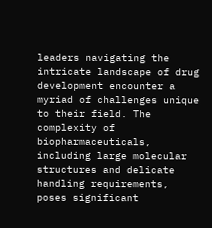leaders navigating the intricate landscape of drug development encounter a myriad of challenges unique to their field. The complexity of biopharmaceuticals, including large molecular structures and delicate handling requirements, poses significant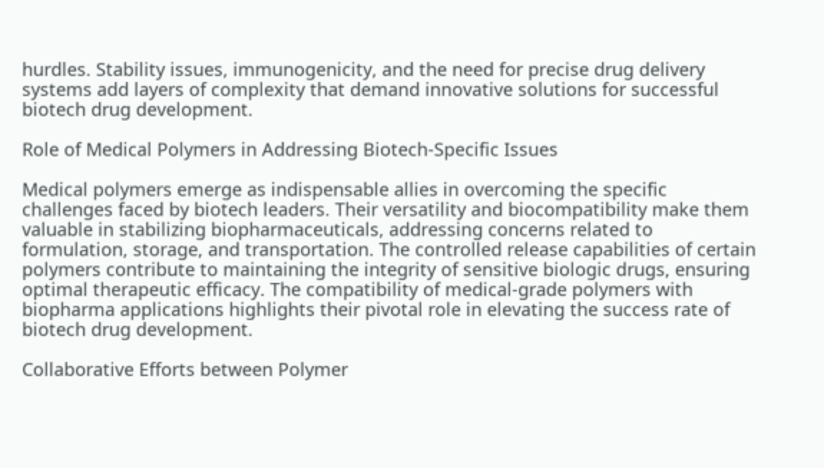hurdles. Stability issues, immunogenicity, and the need for precise drug delivery systems add layers of complexity that demand innovative solutions for successful biotech drug development.

Role of Medical Polymers in Addressing Biotech-Specific Issues

Medical polymers emerge as indispensable allies in overcoming the specific challenges faced by biotech leaders. Their versatility and biocompatibility make them valuable in stabilizing biopharmaceuticals, addressing concerns related to formulation, storage, and transportation. The controlled release capabilities of certain polymers contribute to maintaining the integrity of sensitive biologic drugs, ensuring optimal therapeutic efficacy. The compatibility of medical-grade polymers with biopharma applications highlights their pivotal role in elevating the success rate of biotech drug development.

Collaborative Efforts between Polymer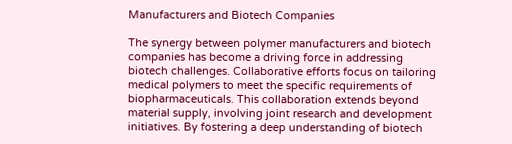Manufacturers and Biotech Companies

The synergy between polymer manufacturers and biotech companies has become a driving force in addressing biotech challenges. Collaborative efforts focus on tailoring medical polymers to meet the specific requirements of biopharmaceuticals. This collaboration extends beyond material supply, involving joint research and development initiatives. By fostering a deep understanding of biotech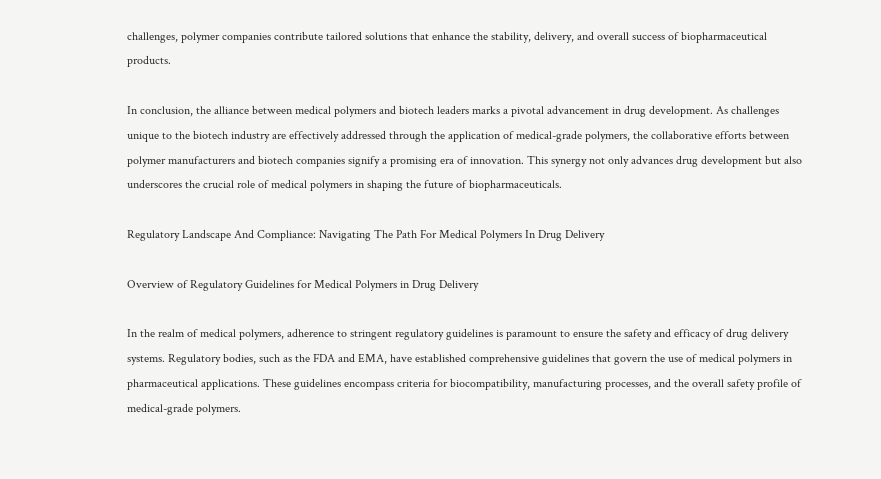challenges, polymer companies contribute tailored solutions that enhance the stability, delivery, and overall success of biopharmaceutical products.

In conclusion, the alliance between medical polymers and biotech leaders marks a pivotal advancement in drug development. As challenges unique to the biotech industry are effectively addressed through the application of medical-grade polymers, the collaborative efforts between polymer manufacturers and biotech companies signify a promising era of innovation. This synergy not only advances drug development but also underscores the crucial role of medical polymers in shaping the future of biopharmaceuticals.

Regulatory Landscape And Compliance: Navigating The Path For Medical Polymers In Drug Delivery

Overview of Regulatory Guidelines for Medical Polymers in Drug Delivery

In the realm of medical polymers, adherence to stringent regulatory guidelines is paramount to ensure the safety and efficacy of drug delivery systems. Regulatory bodies, such as the FDA and EMA, have established comprehensive guidelines that govern the use of medical polymers in pharmaceutical applications. These guidelines encompass criteria for biocompatibility, manufacturing processes, and the overall safety profile of medical-grade polymers.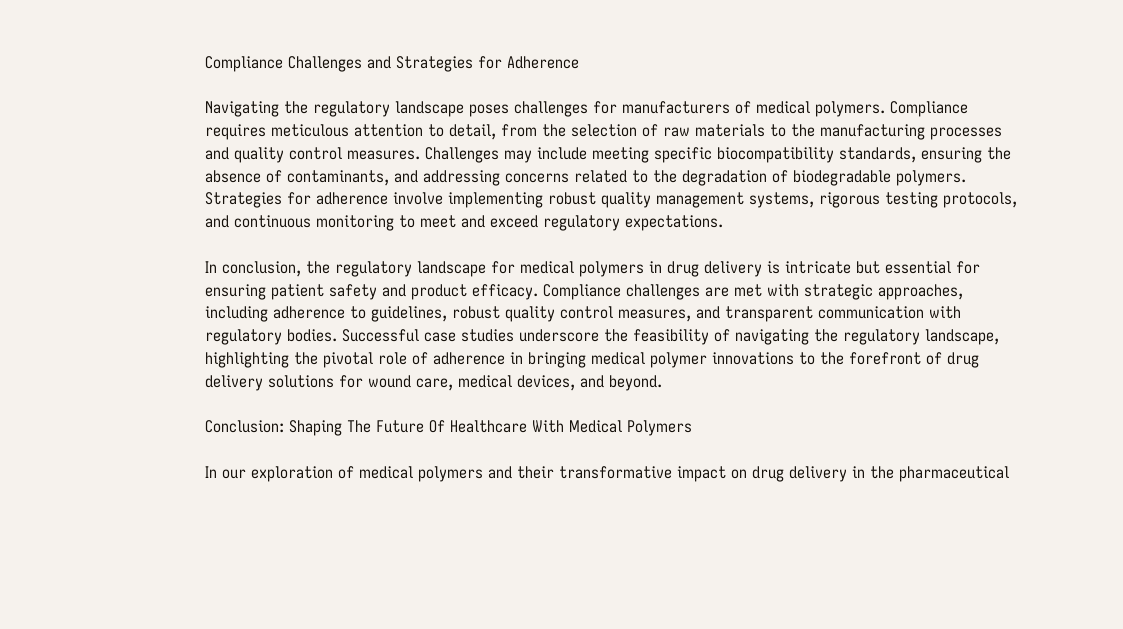Compliance Challenges and Strategies for Adherence

Navigating the regulatory landscape poses challenges for manufacturers of medical polymers. Compliance requires meticulous attention to detail, from the selection of raw materials to the manufacturing processes and quality control measures. Challenges may include meeting specific biocompatibility standards, ensuring the absence of contaminants, and addressing concerns related to the degradation of biodegradable polymers. Strategies for adherence involve implementing robust quality management systems, rigorous testing protocols, and continuous monitoring to meet and exceed regulatory expectations.

In conclusion, the regulatory landscape for medical polymers in drug delivery is intricate but essential for ensuring patient safety and product efficacy. Compliance challenges are met with strategic approaches, including adherence to guidelines, robust quality control measures, and transparent communication with regulatory bodies. Successful case studies underscore the feasibility of navigating the regulatory landscape, highlighting the pivotal role of adherence in bringing medical polymer innovations to the forefront of drug delivery solutions for wound care, medical devices, and beyond.

Conclusion: Shaping The Future Of Healthcare With Medical Polymers

In our exploration of medical polymers and their transformative impact on drug delivery in the pharmaceutical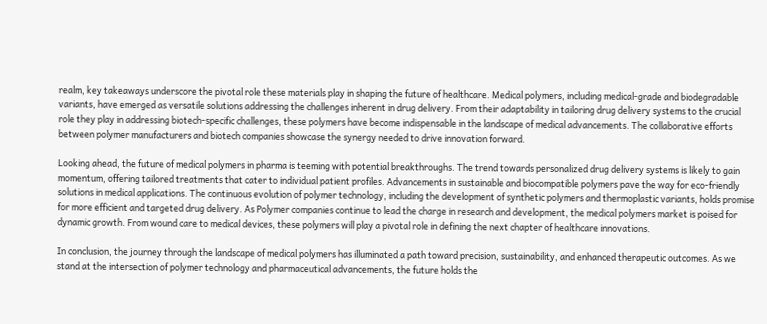realm, key takeaways underscore the pivotal role these materials play in shaping the future of healthcare. Medical polymers, including medical-grade and biodegradable variants, have emerged as versatile solutions addressing the challenges inherent in drug delivery. From their adaptability in tailoring drug delivery systems to the crucial role they play in addressing biotech-specific challenges, these polymers have become indispensable in the landscape of medical advancements. The collaborative efforts between polymer manufacturers and biotech companies showcase the synergy needed to drive innovation forward.

Looking ahead, the future of medical polymers in pharma is teeming with potential breakthroughs. The trend towards personalized drug delivery systems is likely to gain momentum, offering tailored treatments that cater to individual patient profiles. Advancements in sustainable and biocompatible polymers pave the way for eco-friendly solutions in medical applications. The continuous evolution of polymer technology, including the development of synthetic polymers and thermoplastic variants, holds promise for more efficient and targeted drug delivery. As Polymer companies continue to lead the charge in research and development, the medical polymers market is poised for dynamic growth. From wound care to medical devices, these polymers will play a pivotal role in defining the next chapter of healthcare innovations.

In conclusion, the journey through the landscape of medical polymers has illuminated a path toward precision, sustainability, and enhanced therapeutic outcomes. As we stand at the intersection of polymer technology and pharmaceutical advancements, the future holds the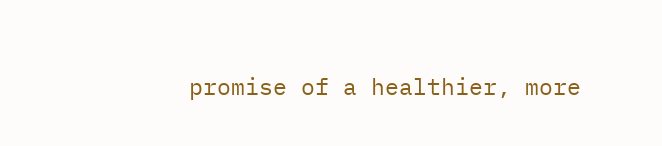promise of a healthier, more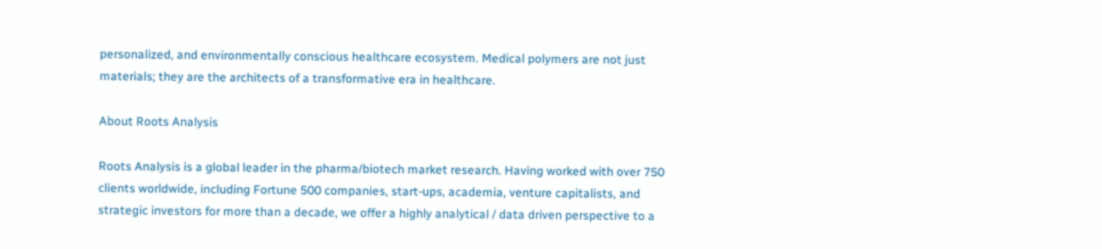personalized, and environmentally conscious healthcare ecosystem. Medical polymers are not just materials; they are the architects of a transformative era in healthcare.

About Roots Analysis

Roots Analysis is a global leader in the pharma/biotech market research. Having worked with over 750 clients worldwide, including Fortune 500 companies, start-ups, academia, venture capitalists, and strategic investors for more than a decade, we offer a highly analytical / data driven perspective to a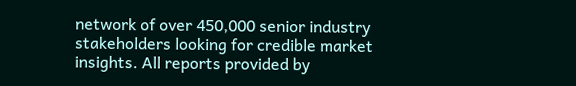network of over 450,000 senior industry stakeholders looking for credible market insights. All reports provided by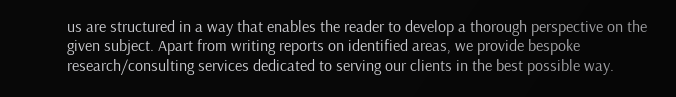us are structured in a way that enables the reader to develop a thorough perspective on the given subject. Apart from writing reports on identified areas, we provide bespoke research/consulting services dedicated to serving our clients in the best possible way.